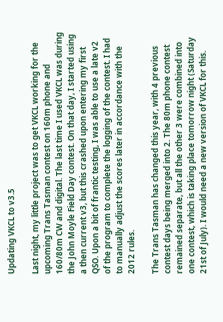Updating VKCL to v3.5

Last night, my little project was to get VKCL working for the upcoming Trans Tasman contest on 160m phone and 160/80m CW and digital. The last time I used VKCL was during the John Moyle Field Day contest. On that day, I started using a then current v3, but this crashed upon entering my first QSO. Upon a bit of frantic testing, I was able to use a late v2 of the program to complete the logging of the contest. I had to manually adjust the scores later in accordance with the 2012 rules.

The Trans Tasman has changed this year, with 4 previous contest days being merged into 2. The 80m phone contest remained separate, but all the other 3 were combined into one contest, which is taking place tomorrow night (Saturday 21st of July). I would need a new version of VKCL for this.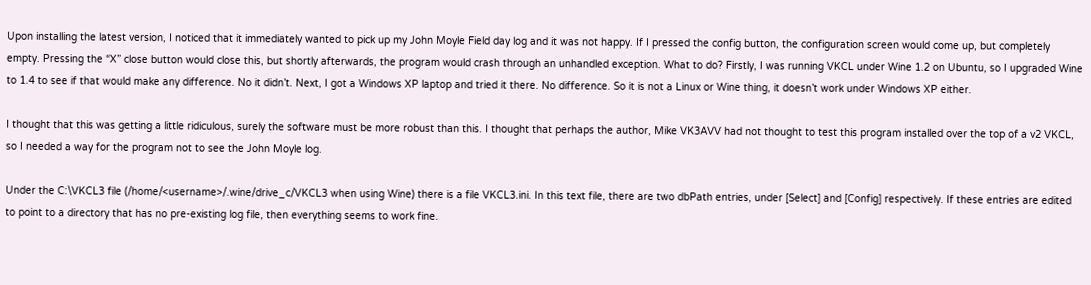Upon installing the latest version, I noticed that it immediately wanted to pick up my John Moyle Field day log and it was not happy. If I pressed the config button, the configuration screen would come up, but completely empty. Pressing the “X” close button would close this, but shortly afterwards, the program would crash through an unhandled exception. What to do? Firstly, I was running VKCL under Wine 1.2 on Ubuntu, so I upgraded Wine to 1.4 to see if that would make any difference. No it didn’t. Next, I got a Windows XP laptop and tried it there. No difference. So it is not a Linux or Wine thing, it doesn’t work under Windows XP either.

I thought that this was getting a little ridiculous, surely the software must be more robust than this. I thought that perhaps the author, Mike VK3AVV had not thought to test this program installed over the top of a v2 VKCL, so I needed a way for the program not to see the John Moyle log.

Under the C:\VKCL3 file (/home/<username>/.wine/drive_c/VKCL3 when using Wine) there is a file VKCL3.ini. In this text file, there are two dbPath entries, under [Select] and [Config] respectively. If these entries are edited to point to a directory that has no pre-existing log file, then everything seems to work fine.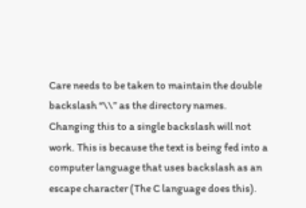Care needs to be taken to maintain the double backslash “\\” as the directory names. Changing this to a single backslash will not work. This is because the text is being fed into a computer language that uses backslash as an escape character (The C language does this).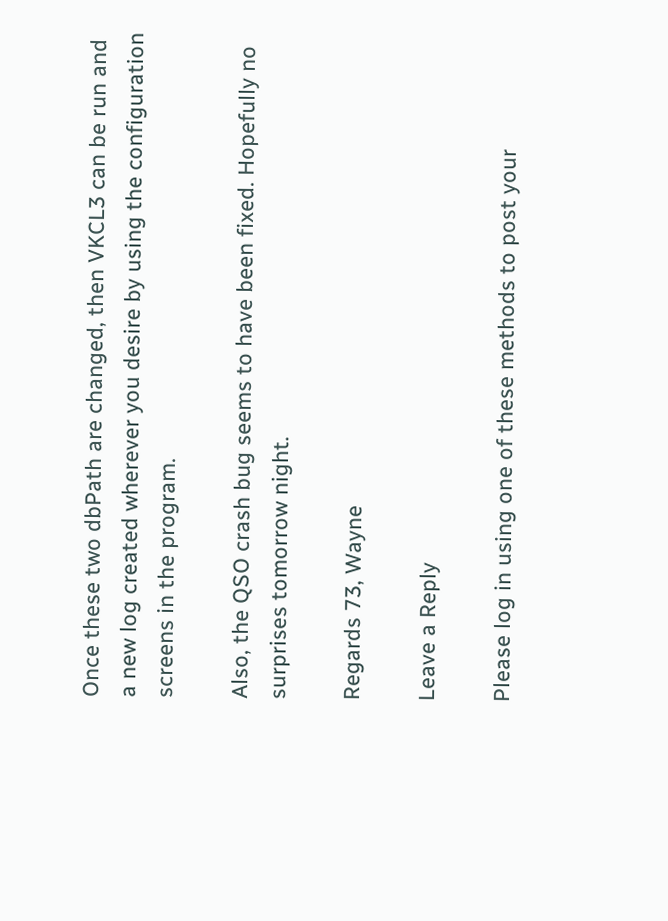Once these two dbPath are changed, then VKCL3 can be run and a new log created wherever you desire by using the configuration screens in the program.

Also, the QSO crash bug seems to have been fixed. Hopefully no surprises tomorrow night.

Regards 73, Wayne

Leave a Reply

Please log in using one of these methods to post your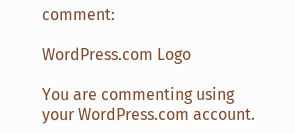comment:

WordPress.com Logo

You are commenting using your WordPress.com account.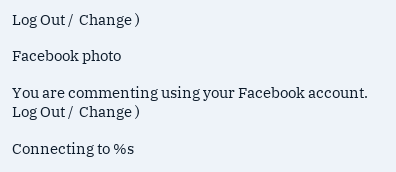Log Out /  Change )

Facebook photo

You are commenting using your Facebook account. Log Out /  Change )

Connecting to %s